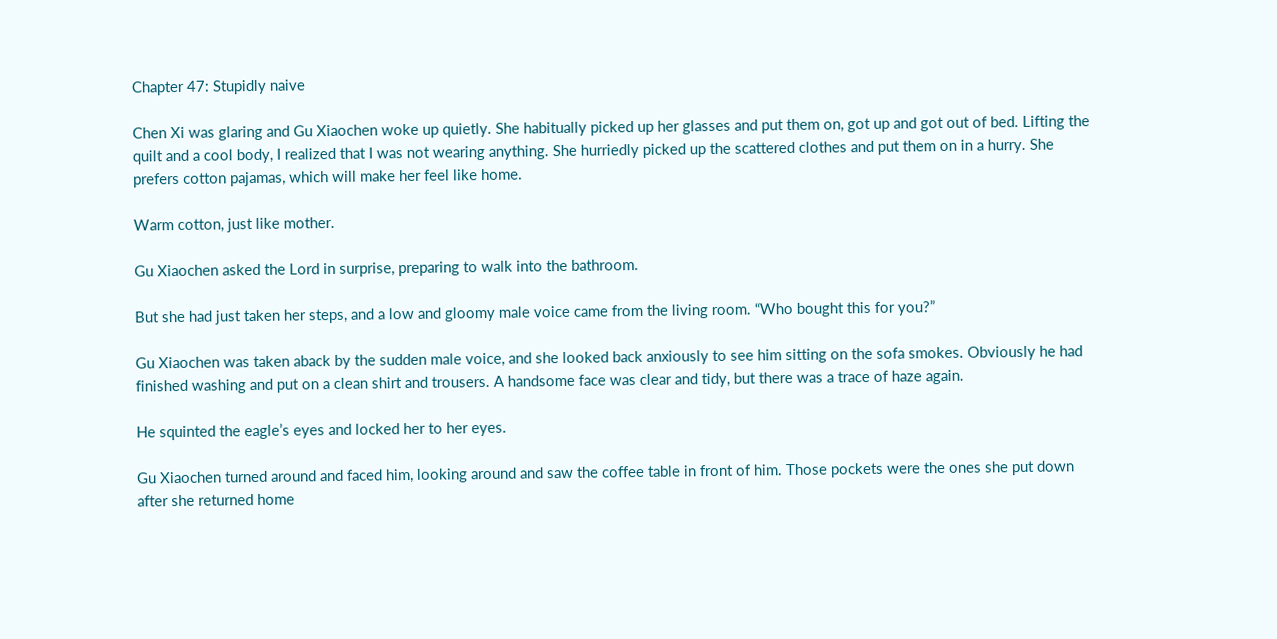Chapter 47: Stupidly naive

Chen Xi was glaring and Gu Xiaochen woke up quietly. She habitually picked up her glasses and put them on, got up and got out of bed. Lifting the quilt and a cool body, I realized that I was not wearing anything. She hurriedly picked up the scattered clothes and put them on in a hurry. She prefers cotton pajamas, which will make her feel like home.

Warm cotton, just like mother.

Gu Xiaochen asked the Lord in surprise, preparing to walk into the bathroom.

But she had just taken her steps, and a low and gloomy male voice came from the living room. “Who bought this for you?”

Gu Xiaochen was taken aback by the sudden male voice, and she looked back anxiously to see him sitting on the sofa smokes. Obviously he had finished washing and put on a clean shirt and trousers. A handsome face was clear and tidy, but there was a trace of haze again.

He squinted the eagle’s eyes and locked her to her eyes.

Gu Xiaochen turned around and faced him, looking around and saw the coffee table in front of him. Those pockets were the ones she put down after she returned home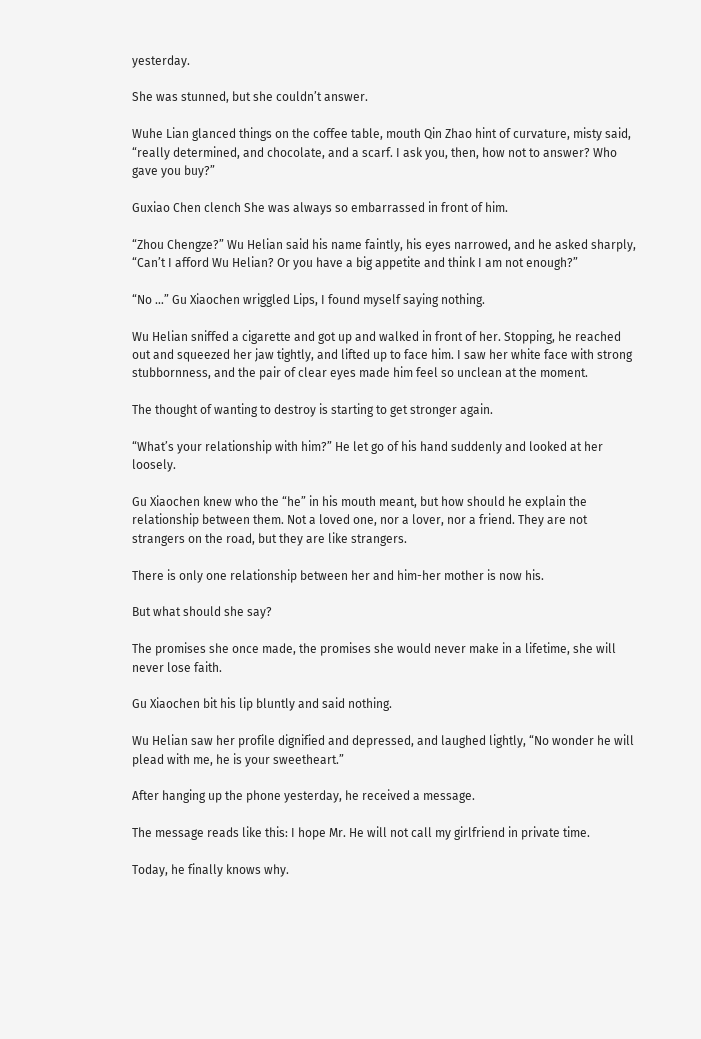yesterday.

She was stunned, but she couldn’t answer.

Wuhe Lian glanced things on the coffee table, mouth Qin Zhao hint of curvature, misty said, “really determined, and chocolate, and a scarf. I ask you, then, how not to answer? Who gave you buy?”

Guxiao Chen clench She was always so embarrassed in front of him.

“Zhou Chengze?” Wu Helian said his name faintly, his eyes narrowed, and he asked sharply, “Can’t I afford Wu Helian? Or you have a big appetite and think I am not enough?”

“No …” Gu Xiaochen wriggled Lips, I found myself saying nothing.

Wu Helian sniffed a cigarette and got up and walked in front of her. Stopping, he reached out and squeezed her jaw tightly, and lifted up to face him. I saw her white face with strong stubbornness, and the pair of clear eyes made him feel so unclean at the moment.

The thought of wanting to destroy is starting to get stronger again.

“What’s your relationship with him?” He let go of his hand suddenly and looked at her loosely.

Gu Xiaochen knew who the “he” in his mouth meant, but how should he explain the relationship between them. Not a loved one, nor a lover, nor a friend. They are not strangers on the road, but they are like strangers.

There is only one relationship between her and him-her mother is now his.

But what should she say?

The promises she once made, the promises she would never make in a lifetime, she will never lose faith.

Gu Xiaochen bit his lip bluntly and said nothing.

Wu Helian saw her profile dignified and depressed, and laughed lightly, “No wonder he will plead with me, he is your sweetheart.”

After hanging up the phone yesterday, he received a message.

The message reads like this: I hope Mr. He will not call my girlfriend in private time.

Today, he finally knows why.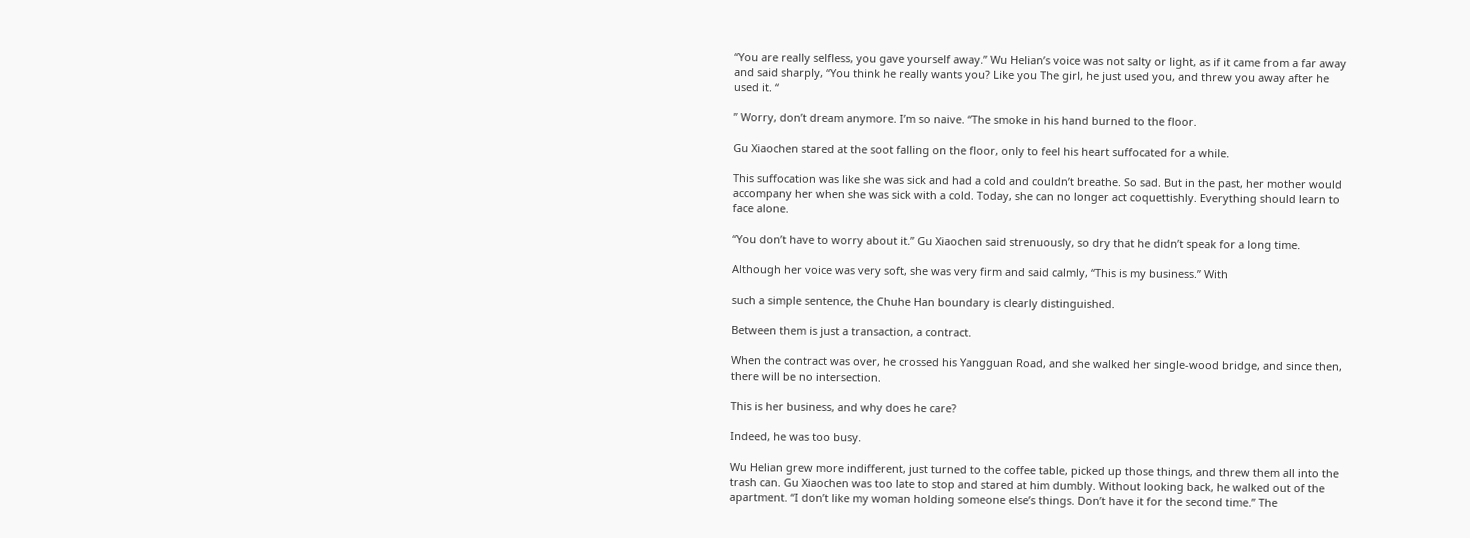“You are really selfless, you gave yourself away.” Wu Helian’s voice was not salty or light, as if it came from a far away and said sharply, “You think he really wants you? Like you The girl, he just used you, and threw you away after he used it. “

” Worry, don’t dream anymore. I’m so naive. “The smoke in his hand burned to the floor.

Gu Xiaochen stared at the soot falling on the floor, only to feel his heart suffocated for a while.

This suffocation was like she was sick and had a cold and couldn’t breathe. So sad. But in the past, her mother would accompany her when she was sick with a cold. Today, she can no longer act coquettishly. Everything should learn to face alone.

“You don’t have to worry about it.” Gu Xiaochen said strenuously, so dry that he didn’t speak for a long time.

Although her voice was very soft, she was very firm and said calmly, “This is my business.” With

such a simple sentence, the Chuhe Han boundary is clearly distinguished.

Between them is just a transaction, a contract.

When the contract was over, he crossed his Yangguan Road, and she walked her single-wood bridge, and since then, there will be no intersection.

This is her business, and why does he care?

Indeed, he was too busy.

Wu Helian grew more indifferent, just turned to the coffee table, picked up those things, and threw them all into the trash can. Gu Xiaochen was too late to stop and stared at him dumbly. Without looking back, he walked out of the apartment. “I don’t like my woman holding someone else’s things. Don’t have it for the second time.” The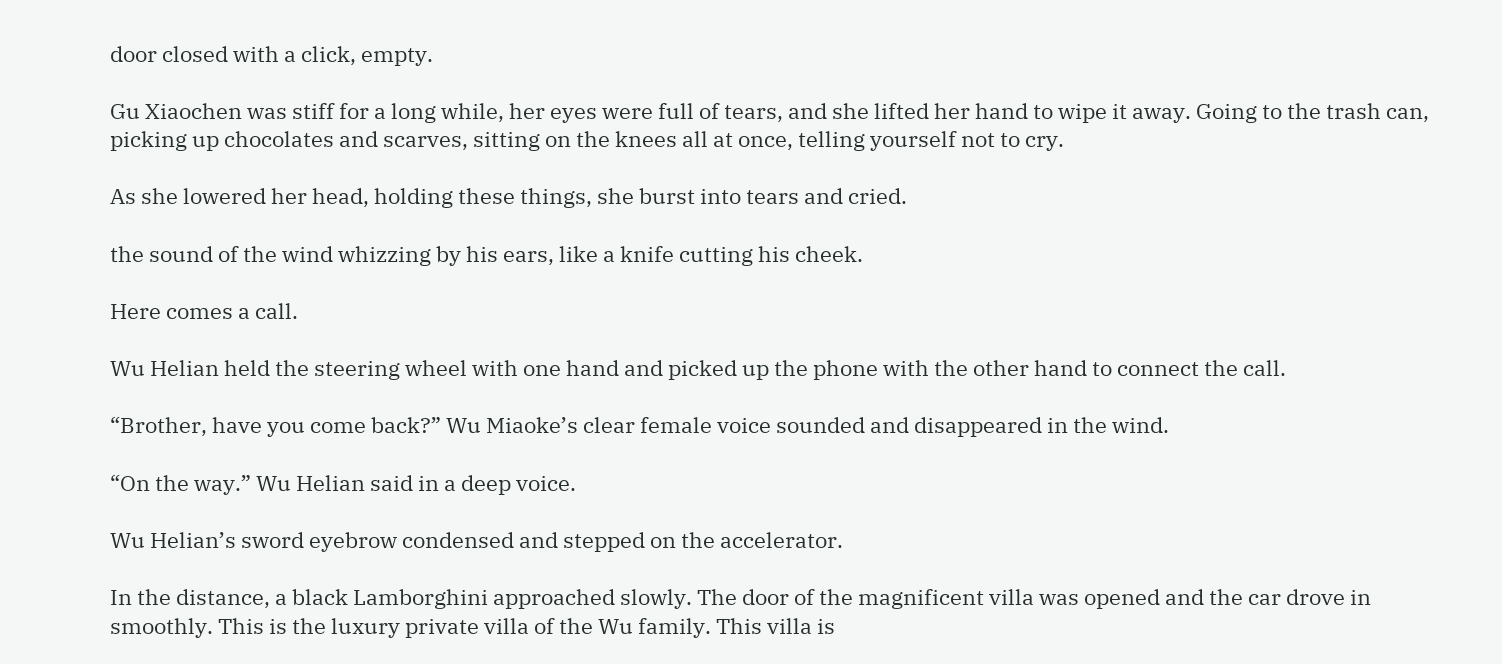door closed with a click, empty.

Gu Xiaochen was stiff for a long while, her eyes were full of tears, and she lifted her hand to wipe it away. Going to the trash can, picking up chocolates and scarves, sitting on the knees all at once, telling yourself not to cry.

As she lowered her head, holding these things, she burst into tears and cried.

the sound of the wind whizzing by his ears, like a knife cutting his cheek.

Here comes a call.

Wu Helian held the steering wheel with one hand and picked up the phone with the other hand to connect the call.

“Brother, have you come back?” Wu Miaoke’s clear female voice sounded and disappeared in the wind.

“On the way.” Wu Helian said in a deep voice.

Wu Helian’s sword eyebrow condensed and stepped on the accelerator.

In the distance, a black Lamborghini approached slowly. The door of the magnificent villa was opened and the car drove in smoothly. This is the luxury private villa of the Wu family. This villa is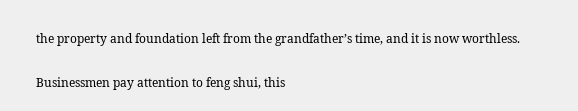the property and foundation left from the grandfather’s time, and it is now worthless.

Businessmen pay attention to feng shui, this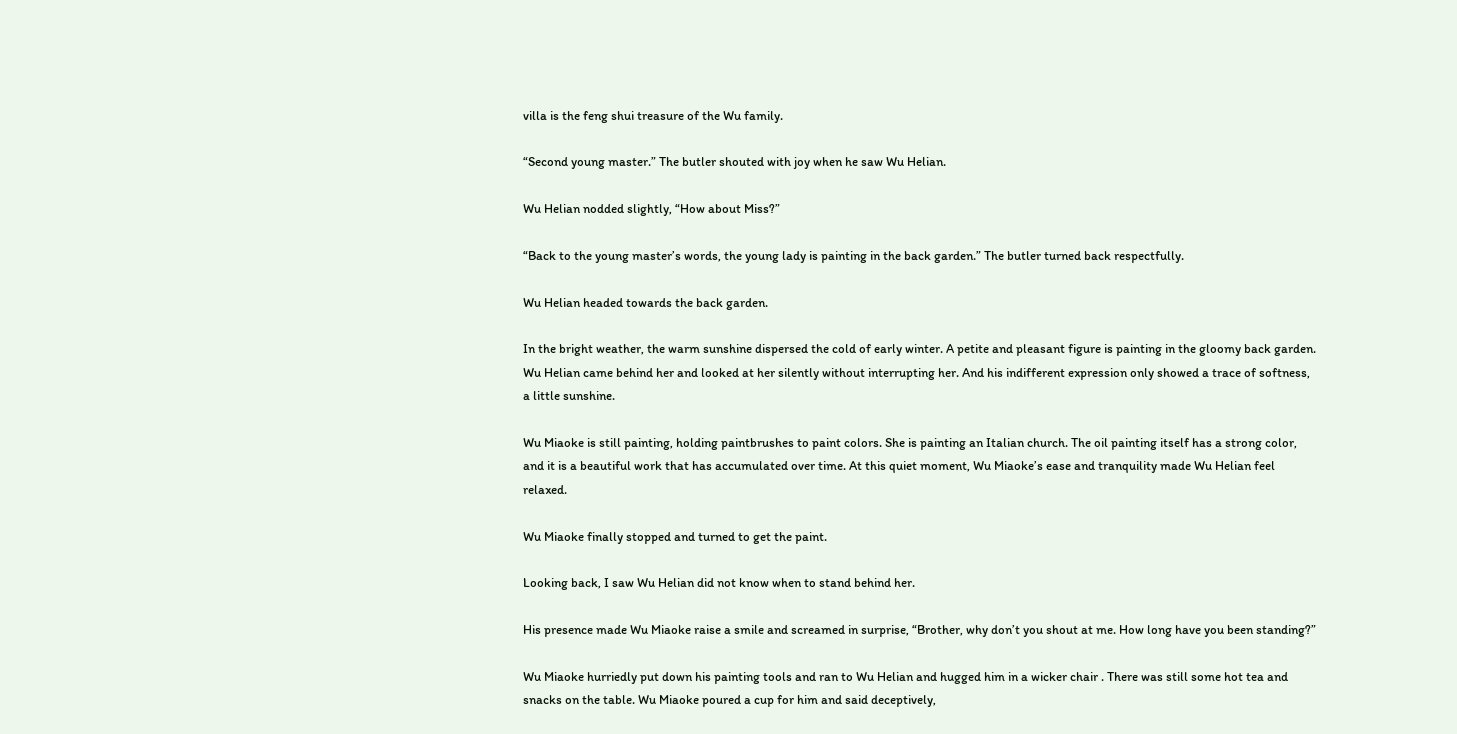villa is the feng shui treasure of the Wu family.

“Second young master.” The butler shouted with joy when he saw Wu Helian.

Wu Helian nodded slightly, “How about Miss?”

“Back to the young master’s words, the young lady is painting in the back garden.” The butler turned back respectfully.

Wu Helian headed towards the back garden.

In the bright weather, the warm sunshine dispersed the cold of early winter. A petite and pleasant figure is painting in the gloomy back garden. Wu Helian came behind her and looked at her silently without interrupting her. And his indifferent expression only showed a trace of softness, a little sunshine.

Wu Miaoke is still painting, holding paintbrushes to paint colors. She is painting an Italian church. The oil painting itself has a strong color, and it is a beautiful work that has accumulated over time. At this quiet moment, Wu Miaoke’s ease and tranquility made Wu Helian feel relaxed.

Wu Miaoke finally stopped and turned to get the paint.

Looking back, I saw Wu Helian did not know when to stand behind her.

His presence made Wu Miaoke raise a smile and screamed in surprise, “Brother, why don’t you shout at me. How long have you been standing?”

Wu Miaoke hurriedly put down his painting tools and ran to Wu Helian and hugged him in a wicker chair . There was still some hot tea and snacks on the table. Wu Miaoke poured a cup for him and said deceptively,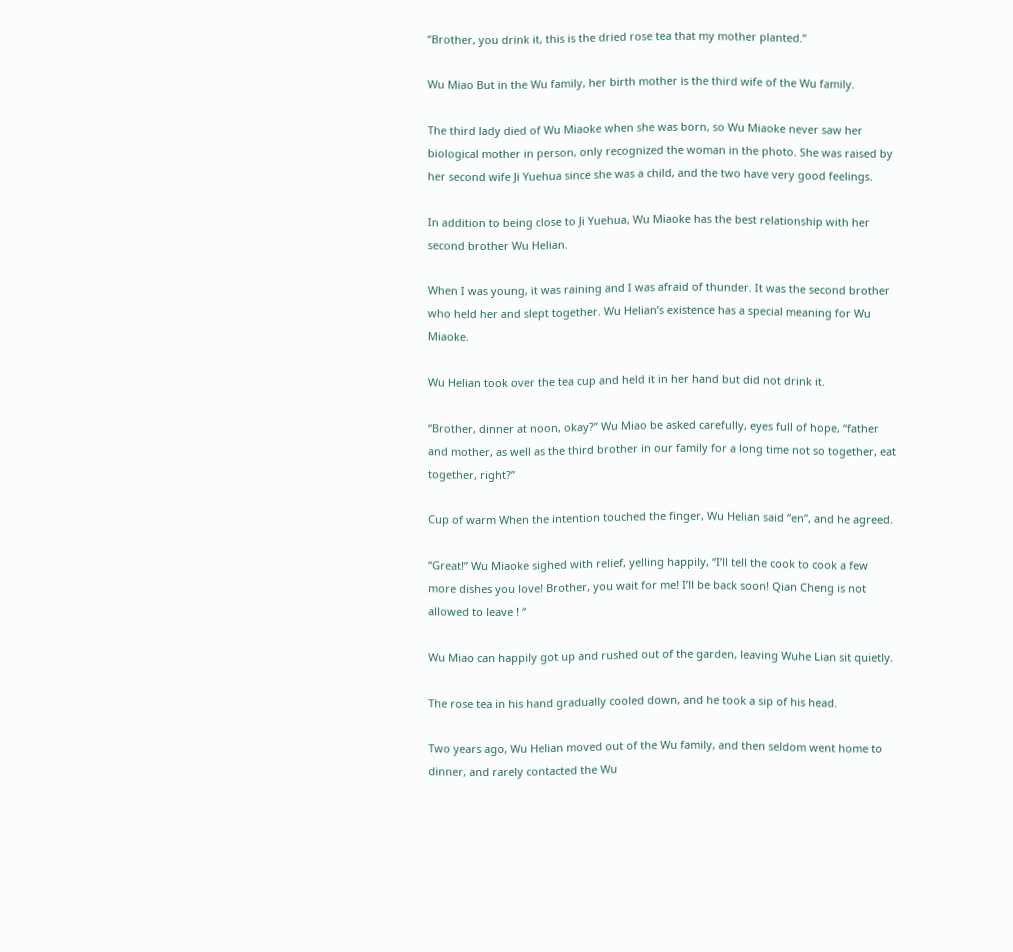“Brother, you drink it, this is the dried rose tea that my mother planted.”

Wu Miao But in the Wu family, her birth mother is the third wife of the Wu family.

The third lady died of Wu Miaoke when she was born, so Wu Miaoke never saw her biological mother in person, only recognized the woman in the photo. She was raised by her second wife Ji Yuehua since she was a child, and the two have very good feelings.

In addition to being close to Ji Yuehua, Wu Miaoke has the best relationship with her second brother Wu Helian.

When I was young, it was raining and I was afraid of thunder. It was the second brother who held her and slept together. Wu Helian’s existence has a special meaning for Wu Miaoke.

Wu Helian took over the tea cup and held it in her hand but did not drink it.

“Brother, dinner at noon, okay?” Wu Miao be asked carefully, eyes full of hope, “father and mother, as well as the third brother in our family for a long time not so together, eat together, right?”

Cup of warm When the intention touched the finger, Wu Helian said “en”, and he agreed.

“Great!” Wu Miaoke sighed with relief, yelling happily, “I’ll tell the cook to cook a few more dishes you love! Brother, you wait for me! I’ll be back soon! Qian Cheng is not allowed to leave ! “

Wu Miao can happily got up and rushed out of the garden, leaving Wuhe Lian sit quietly.

The rose tea in his hand gradually cooled down, and he took a sip of his head.

Two years ago, Wu Helian moved out of the Wu family, and then seldom went home to dinner, and rarely contacted the Wu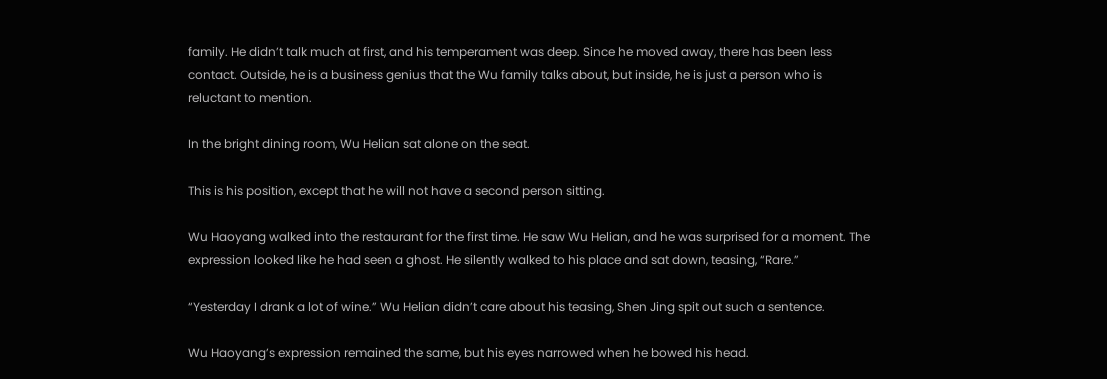family. He didn’t talk much at first, and his temperament was deep. Since he moved away, there has been less contact. Outside, he is a business genius that the Wu family talks about, but inside, he is just a person who is reluctant to mention.

In the bright dining room, Wu Helian sat alone on the seat.

This is his position, except that he will not have a second person sitting.

Wu Haoyang walked into the restaurant for the first time. He saw Wu Helian, and he was surprised for a moment. The expression looked like he had seen a ghost. He silently walked to his place and sat down, teasing, “Rare.”

“Yesterday I drank a lot of wine.” Wu Helian didn’t care about his teasing, Shen Jing spit out such a sentence.

Wu Haoyang’s expression remained the same, but his eyes narrowed when he bowed his head.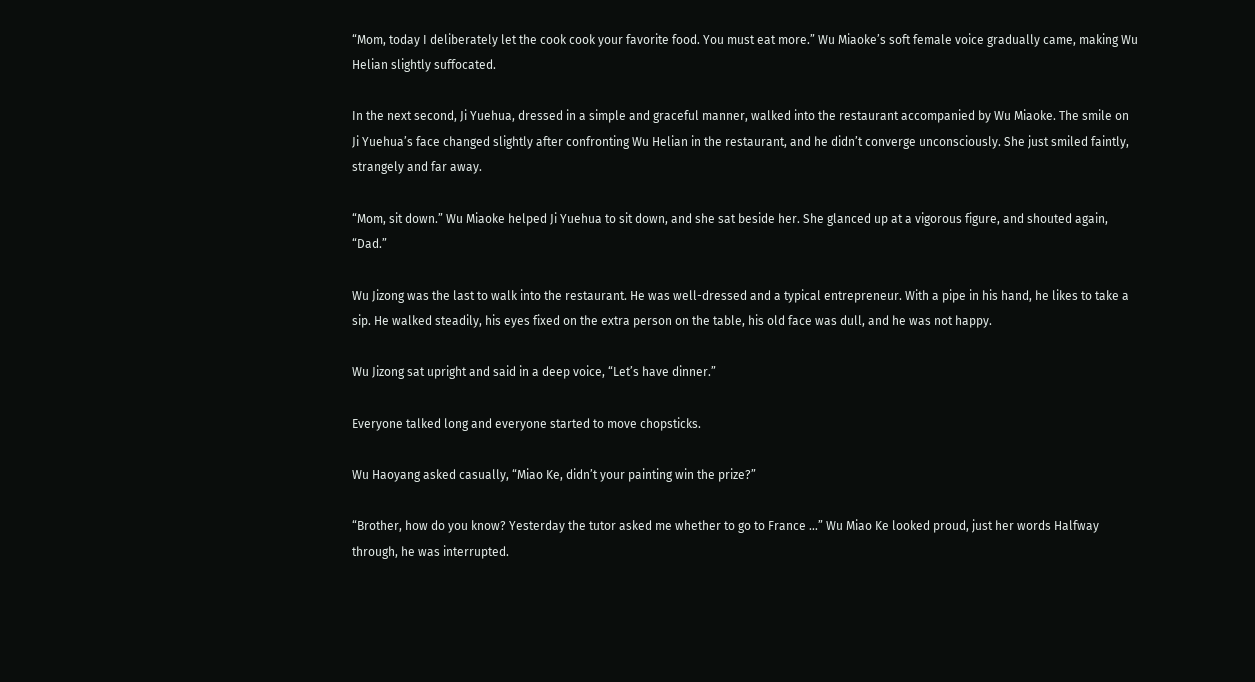“Mom, today I deliberately let the cook cook your favorite food. You must eat more.” Wu Miaoke’s soft female voice gradually came, making Wu Helian slightly suffocated.

In the next second, Ji Yuehua, dressed in a simple and graceful manner, walked into the restaurant accompanied by Wu Miaoke. The smile on Ji Yuehua’s face changed slightly after confronting Wu Helian in the restaurant, and he didn’t converge unconsciously. She just smiled faintly, strangely and far away.

“Mom, sit down.” Wu Miaoke helped Ji Yuehua to sit down, and she sat beside her. She glanced up at a vigorous figure, and shouted again, “Dad.”

Wu Jizong was the last to walk into the restaurant. He was well-dressed and a typical entrepreneur. With a pipe in his hand, he likes to take a sip. He walked steadily, his eyes fixed on the extra person on the table, his old face was dull, and he was not happy.

Wu Jizong sat upright and said in a deep voice, “Let’s have dinner.”

Everyone talked long and everyone started to move chopsticks.

Wu Haoyang asked casually, “Miao Ke, didn’t your painting win the prize?”

“Brother, how do you know? Yesterday the tutor asked me whether to go to France …” Wu Miao Ke looked proud, just her words Halfway through, he was interrupted.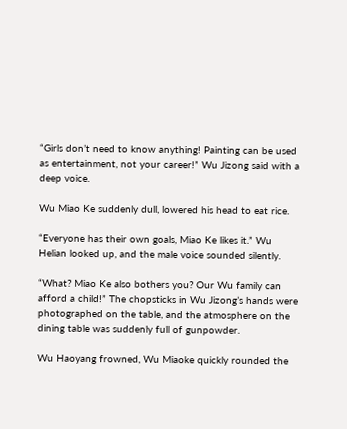“Girls don’t need to know anything! Painting can be used as entertainment, not your career!” Wu Jizong said with a deep voice.

Wu Miao Ke suddenly dull, lowered his head to eat rice.

“Everyone has their own goals, Miao Ke likes it.” Wu Helian looked up, and the male voice sounded silently.

“What? Miao Ke also bothers you? Our Wu family can afford a child!” The chopsticks in Wu Jizong’s hands were photographed on the table, and the atmosphere on the dining table was suddenly full of gunpowder.

Wu Haoyang frowned, Wu Miaoke quickly rounded the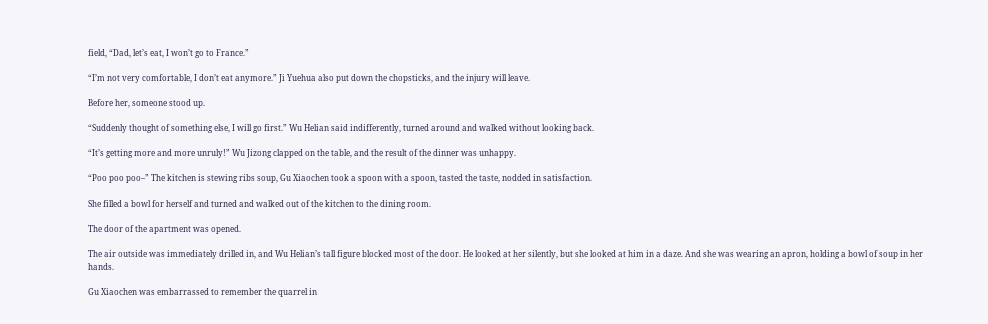field, “Dad, let’s eat, I won’t go to France.”

“I’m not very comfortable, I don’t eat anymore.” Ji Yuehua also put down the chopsticks, and the injury will leave.

Before her, someone stood up.

“Suddenly thought of something else, I will go first.” Wu Helian said indifferently, turned around and walked without looking back.

“It’s getting more and more unruly!” Wu Jizong clapped on the table, and the result of the dinner was unhappy.

“Poo poo poo–” The kitchen is stewing ribs soup, Gu Xiaochen took a spoon with a spoon, tasted the taste, nodded in satisfaction.

She filled a bowl for herself and turned and walked out of the kitchen to the dining room.

The door of the apartment was opened.

The air outside was immediately drilled in, and Wu Helian’s tall figure blocked most of the door. He looked at her silently, but she looked at him in a daze. And she was wearing an apron, holding a bowl of soup in her hands.

Gu Xiaochen was embarrassed to remember the quarrel in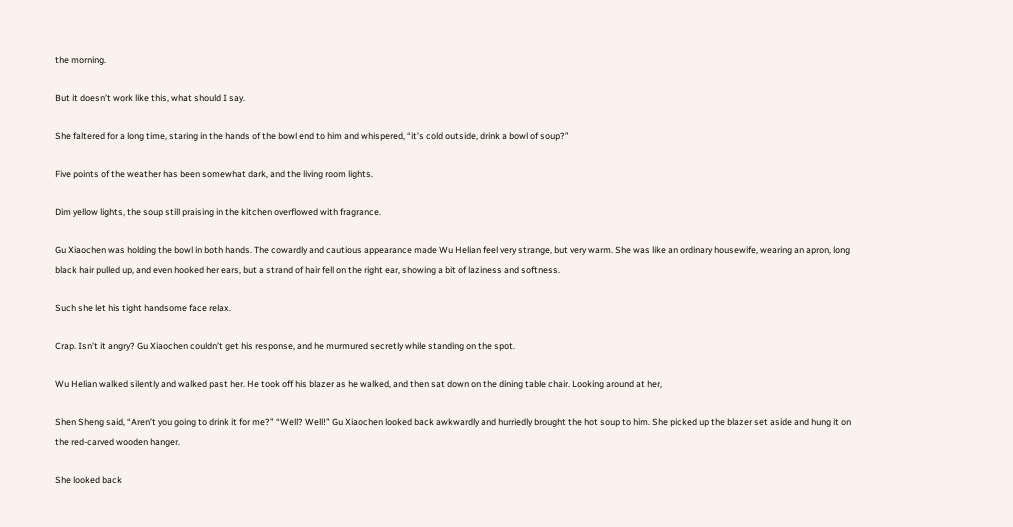the morning.

But it doesn’t work like this, what should I say.

She faltered for a long time, staring in the hands of the bowl end to him and whispered, “it’s cold outside, drink a bowl of soup?”

Five points of the weather has been somewhat dark, and the living room lights.

Dim yellow lights, the soup still praising in the kitchen overflowed with fragrance.

Gu Xiaochen was holding the bowl in both hands. The cowardly and cautious appearance made Wu Helian feel very strange, but very warm. She was like an ordinary housewife, wearing an apron, long black hair pulled up, and even hooked her ears, but a strand of hair fell on the right ear, showing a bit of laziness and softness.

Such she let his tight handsome face relax.

Crap. Isn’t it angry? Gu Xiaochen couldn’t get his response, and he murmured secretly while standing on the spot.

Wu Helian walked silently and walked past her. He took off his blazer as he walked, and then sat down on the dining table chair. Looking around at her,

Shen Sheng said, “Aren’t you going to drink it for me?” “Well? Well!” Gu Xiaochen looked back awkwardly and hurriedly brought the hot soup to him. She picked up the blazer set aside and hung it on the red-carved wooden hanger.

She looked back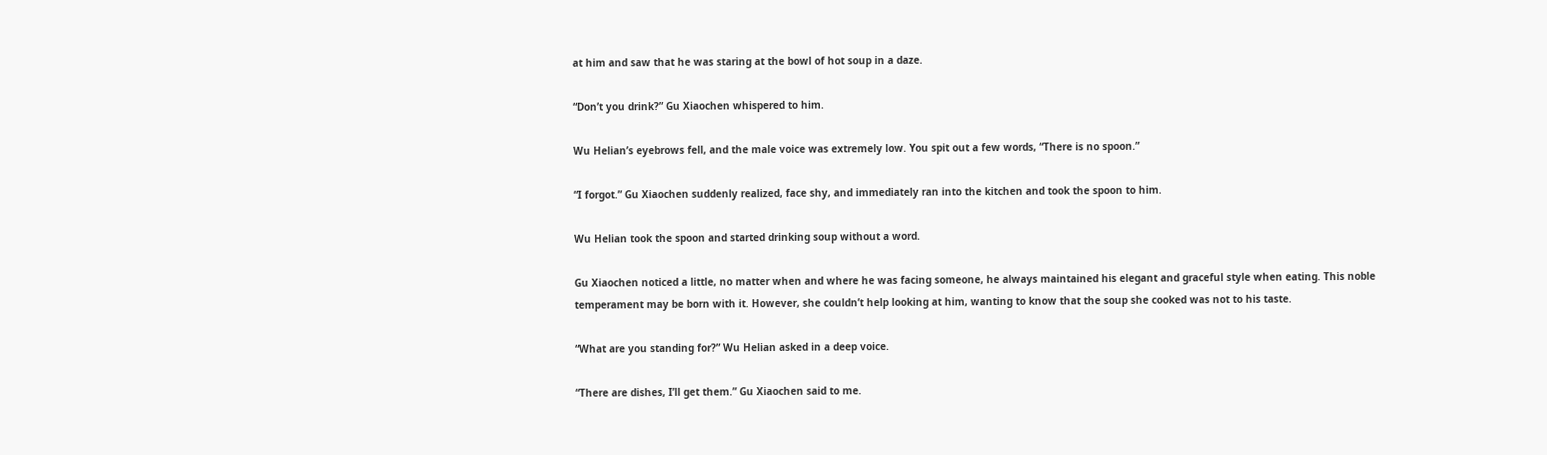at him and saw that he was staring at the bowl of hot soup in a daze.

“Don’t you drink?” Gu Xiaochen whispered to him.

Wu Helian’s eyebrows fell, and the male voice was extremely low. You spit out a few words, “There is no spoon.”

“I forgot.” Gu Xiaochen suddenly realized, face shy, and immediately ran into the kitchen and took the spoon to him.

Wu Helian took the spoon and started drinking soup without a word.

Gu Xiaochen noticed a little, no matter when and where he was facing someone, he always maintained his elegant and graceful style when eating. This noble temperament may be born with it. However, she couldn’t help looking at him, wanting to know that the soup she cooked was not to his taste.

“What are you standing for?” Wu Helian asked in a deep voice.

“There are dishes, I’ll get them.” Gu Xiaochen said to me.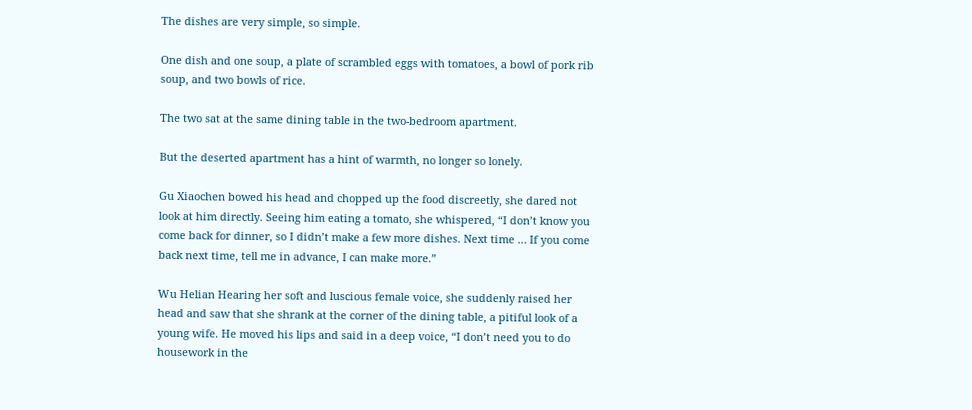The dishes are very simple, so simple.

One dish and one soup, a plate of scrambled eggs with tomatoes, a bowl of pork rib soup, and two bowls of rice.

The two sat at the same dining table in the two-bedroom apartment.

But the deserted apartment has a hint of warmth, no longer so lonely.

Gu Xiaochen bowed his head and chopped up the food discreetly, she dared not look at him directly. Seeing him eating a tomato, she whispered, “I don’t know you come back for dinner, so I didn’t make a few more dishes. Next time … If you come back next time, tell me in advance, I can make more.”

Wu Helian Hearing her soft and luscious female voice, she suddenly raised her head and saw that she shrank at the corner of the dining table, a pitiful look of a young wife. He moved his lips and said in a deep voice, “I don’t need you to do housework in the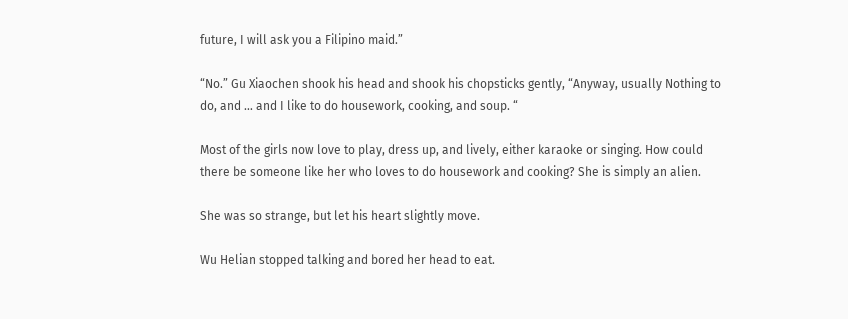future, I will ask you a Filipino maid.”

“No.” Gu Xiaochen shook his head and shook his chopsticks gently, “Anyway, usually Nothing to do, and … and I like to do housework, cooking, and soup. “

Most of the girls now love to play, dress up, and lively, either karaoke or singing. How could there be someone like her who loves to do housework and cooking? She is simply an alien.

She was so strange, but let his heart slightly move.

Wu Helian stopped talking and bored her head to eat.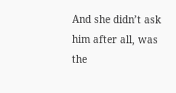And she didn’t ask him after all, was the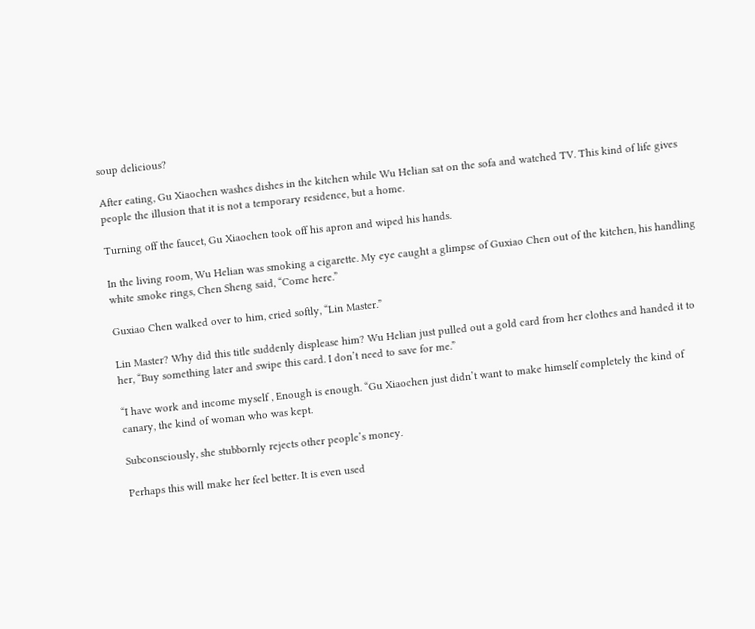soup delicious?

After eating, Gu Xiaochen washes dishes in the kitchen while Wu Helian sat on the sofa and watched TV. This kind of life gives people the illusion that it is not a temporary residence, but a home.

Turning off the faucet, Gu Xiaochen took off his apron and wiped his hands.

In the living room, Wu Helian was smoking a cigarette. My eye caught a glimpse of Guxiao Chen out of the kitchen, his handling white smoke rings, Chen Sheng said, “Come here.”

Guxiao Chen walked over to him, cried softly, “Lin Master.”

Lin Master? Why did this title suddenly displease him? Wu Helian just pulled out a gold card from her clothes and handed it to her, “Buy something later and swipe this card. I don’t need to save for me.”

“I have work and income myself , Enough is enough. “Gu Xiaochen just didn’t want to make himself completely the kind of canary, the kind of woman who was kept.

Subconsciously, she stubbornly rejects other people’s money.

Perhaps this will make her feel better. It is even used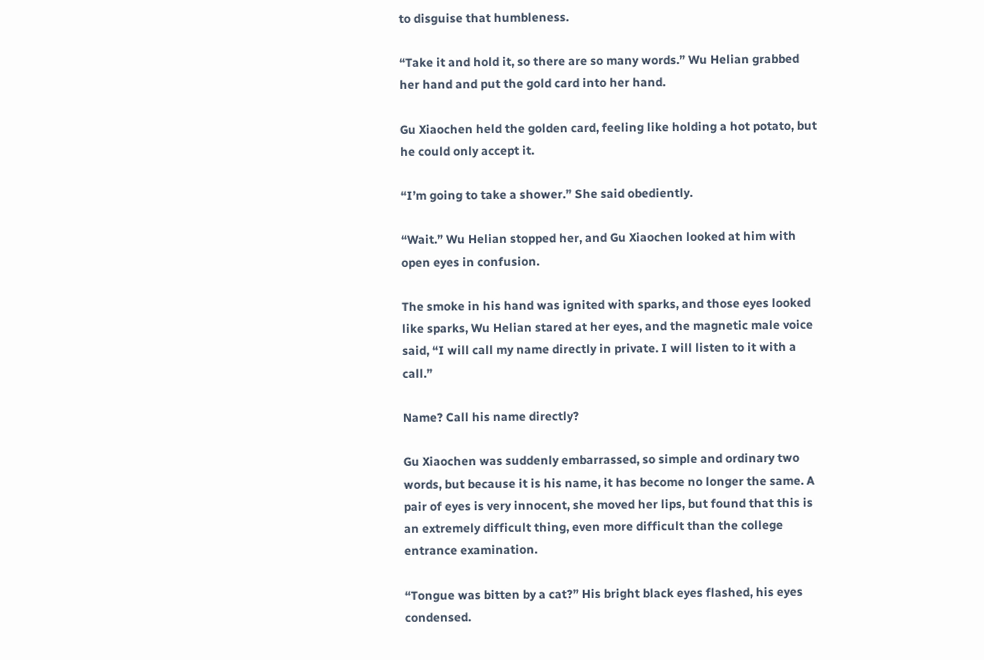to disguise that humbleness.

“Take it and hold it, so there are so many words.” Wu Helian grabbed her hand and put the gold card into her hand.

Gu Xiaochen held the golden card, feeling like holding a hot potato, but he could only accept it.

“I’m going to take a shower.” She said obediently.

“Wait.” Wu Helian stopped her, and Gu Xiaochen looked at him with open eyes in confusion.

The smoke in his hand was ignited with sparks, and those eyes looked like sparks, Wu Helian stared at her eyes, and the magnetic male voice said, “I will call my name directly in private. I will listen to it with a call.”

Name? Call his name directly?

Gu Xiaochen was suddenly embarrassed, so simple and ordinary two words, but because it is his name, it has become no longer the same. A pair of eyes is very innocent, she moved her lips, but found that this is an extremely difficult thing, even more difficult than the college entrance examination.

“Tongue was bitten by a cat?” His bright black eyes flashed, his eyes condensed.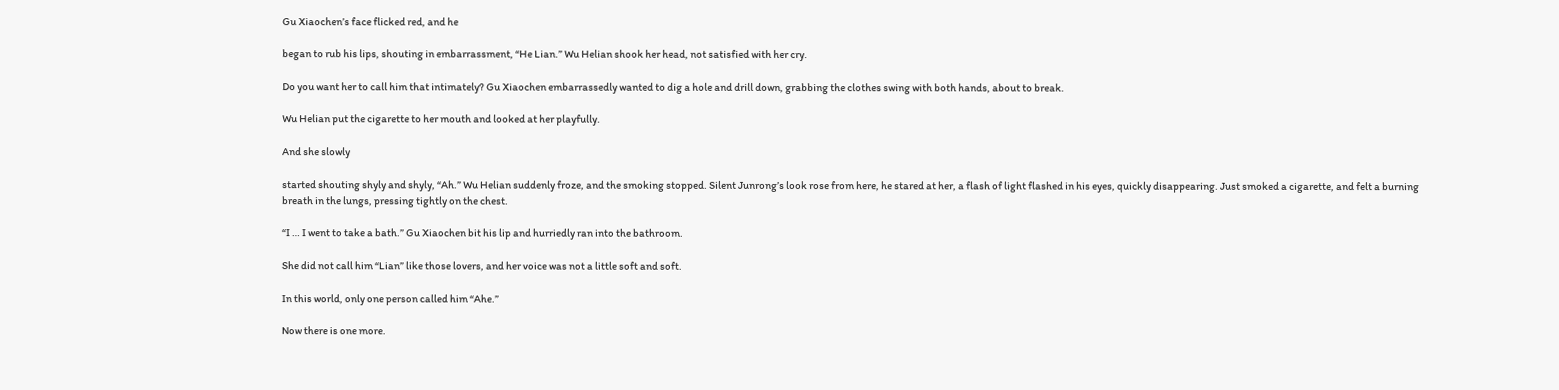Gu Xiaochen’s face flicked red, and he

began to rub his lips, shouting in embarrassment, “He Lian.” Wu Helian shook her head, not satisfied with her cry.

Do you want her to call him that intimately? Gu Xiaochen embarrassedly wanted to dig a hole and drill down, grabbing the clothes swing with both hands, about to break.

Wu Helian put the cigarette to her mouth and looked at her playfully.

And she slowly

started shouting shyly and shyly, “Ah.” Wu Helian suddenly froze, and the smoking stopped. Silent Junrong’s look rose from here, he stared at her, a flash of light flashed in his eyes, quickly disappearing. Just smoked a cigarette, and felt a burning breath in the lungs, pressing tightly on the chest.

“I … I went to take a bath.” Gu Xiaochen bit his lip and hurriedly ran into the bathroom.

She did not call him “Lian” like those lovers, and her voice was not a little soft and soft.

In this world, only one person called him “Ahe.”

Now there is one more.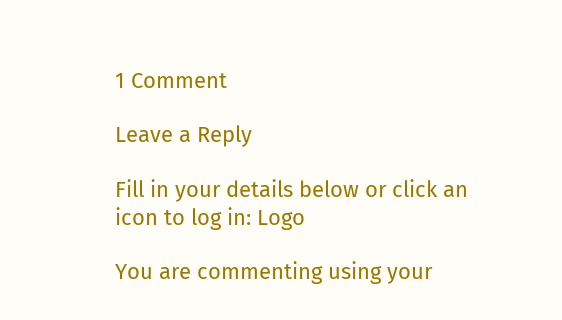1 Comment

Leave a Reply

Fill in your details below or click an icon to log in: Logo

You are commenting using your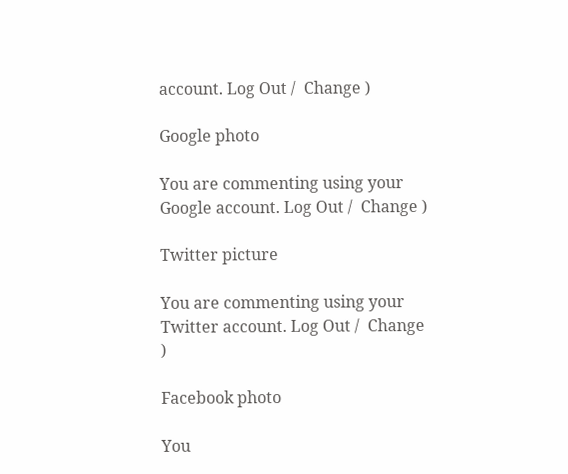account. Log Out /  Change )

Google photo

You are commenting using your Google account. Log Out /  Change )

Twitter picture

You are commenting using your Twitter account. Log Out /  Change )

Facebook photo

You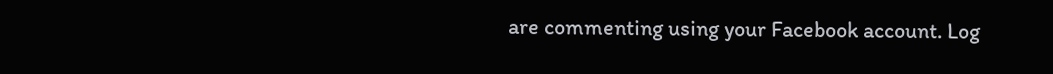are commenting using your Facebook account. Log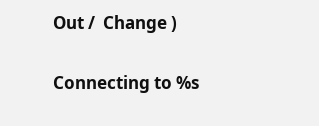Out /  Change )

Connecting to %s